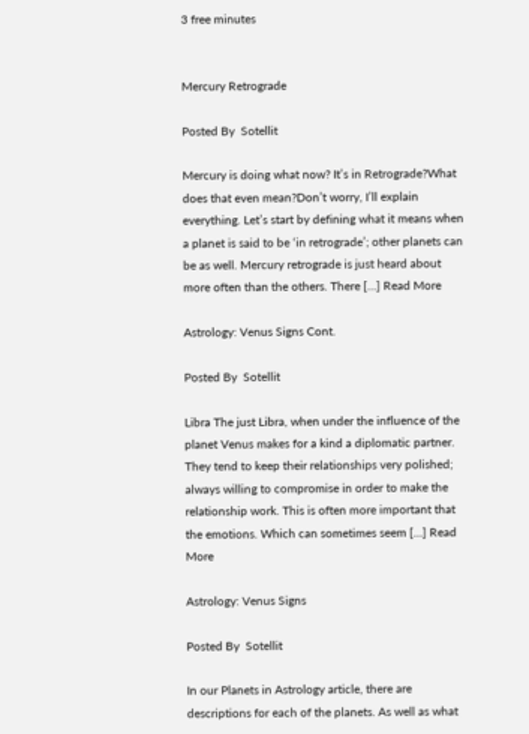3 free minutes


Mercury Retrograde

Posted By  Sotellit

Mercury is doing what now? It’s in Retrograde?What does that even mean?Don’t worry, I’ll explain everything. Let’s start by defining what it means when a planet is said to be ‘in retrograde’; other planets can be as well. Mercury retrograde is just heard about more often than the others. There […] Read More

Astrology: Venus Signs Cont.

Posted By  Sotellit

Libra The just Libra, when under the influence of the planet Venus makes for a kind a diplomatic partner. They tend to keep their relationships very polished; always willing to compromise in order to make the relationship work. This is often more important that the emotions. Which can sometimes seem […] Read More

Astrology: Venus Signs

Posted By  Sotellit

In our Planets in Astrology article, there are descriptions for each of the planets. As well as what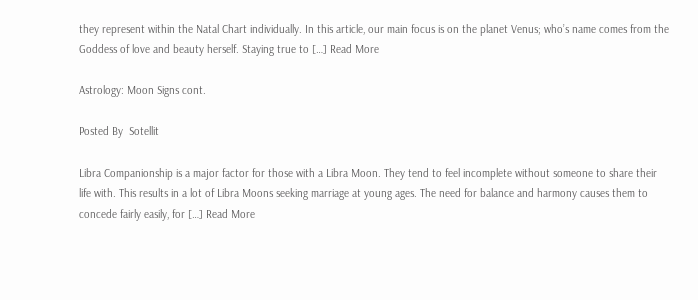they represent within the Natal Chart individually. In this article, our main focus is on the planet Venus; who’s name comes from the Goddess of love and beauty herself. Staying true to […] Read More

Astrology: Moon Signs cont.

Posted By  Sotellit

Libra Companionship is a major factor for those with a Libra Moon. They tend to feel incomplete without someone to share their life with. This results in a lot of Libra Moons seeking marriage at young ages. The need for balance and harmony causes them to concede fairly easily, for […] Read More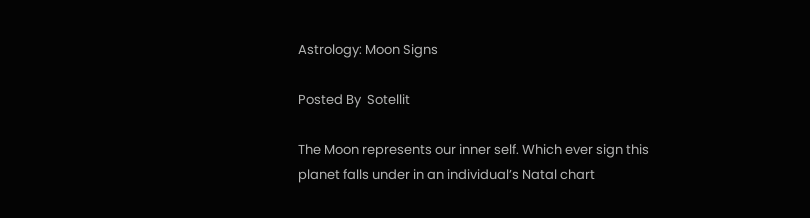Astrology: Moon Signs

Posted By  Sotellit

The Moon represents our inner self. Which ever sign this planet falls under in an individual’s Natal chart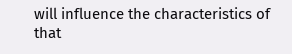will influence the characteristics of that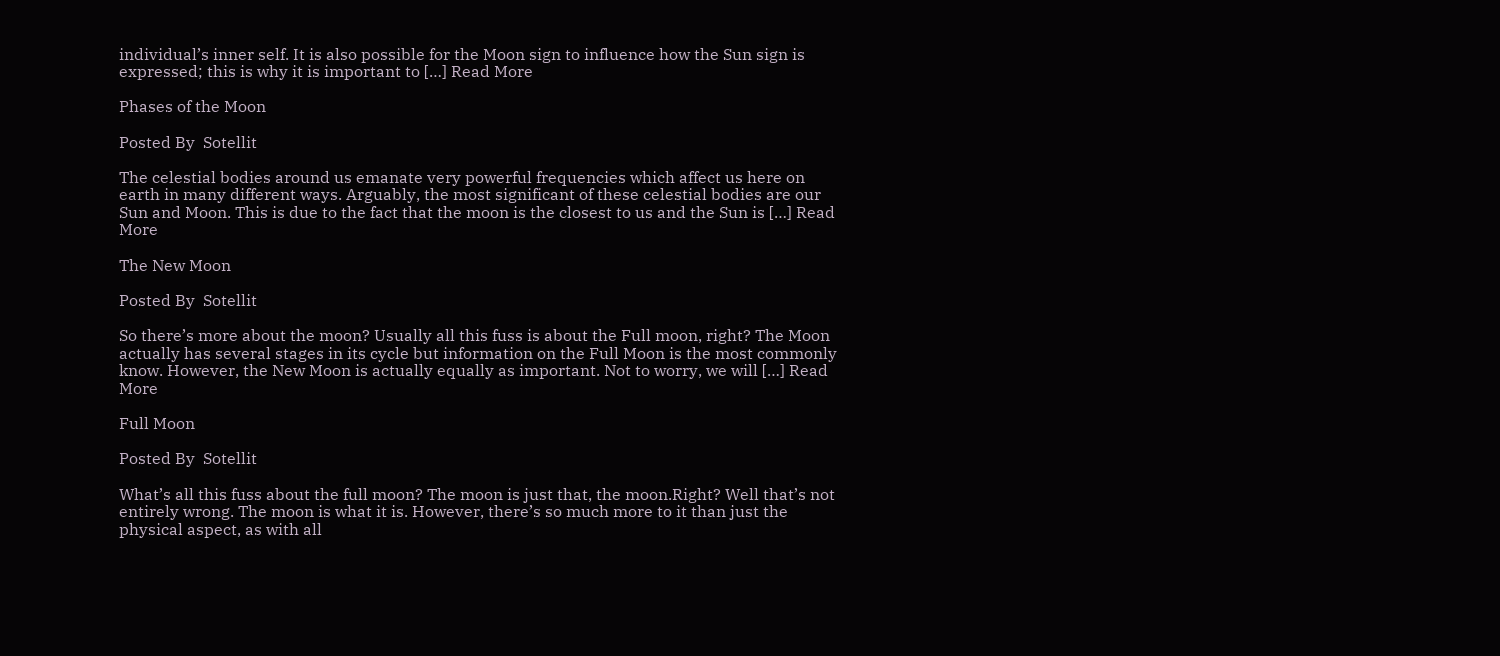individual’s inner self. It is also possible for the Moon sign to influence how the Sun sign is expressed; this is why it is important to […] Read More

Phases of the Moon

Posted By  Sotellit

The celestial bodies around us emanate very powerful frequencies which affect us here on earth in many different ways. Arguably, the most significant of these celestial bodies are our Sun and Moon. This is due to the fact that the moon is the closest to us and the Sun is […] Read More

The New Moon

Posted By  Sotellit

So there’s more about the moon? Usually all this fuss is about the Full moon, right? The Moon actually has several stages in its cycle but information on the Full Moon is the most commonly know. However, the New Moon is actually equally as important. Not to worry, we will […] Read More

Full Moon

Posted By  Sotellit

What’s all this fuss about the full moon? The moon is just that, the moon.Right? Well that’s not entirely wrong. The moon is what it is. However, there’s so much more to it than just the physical aspect, as with all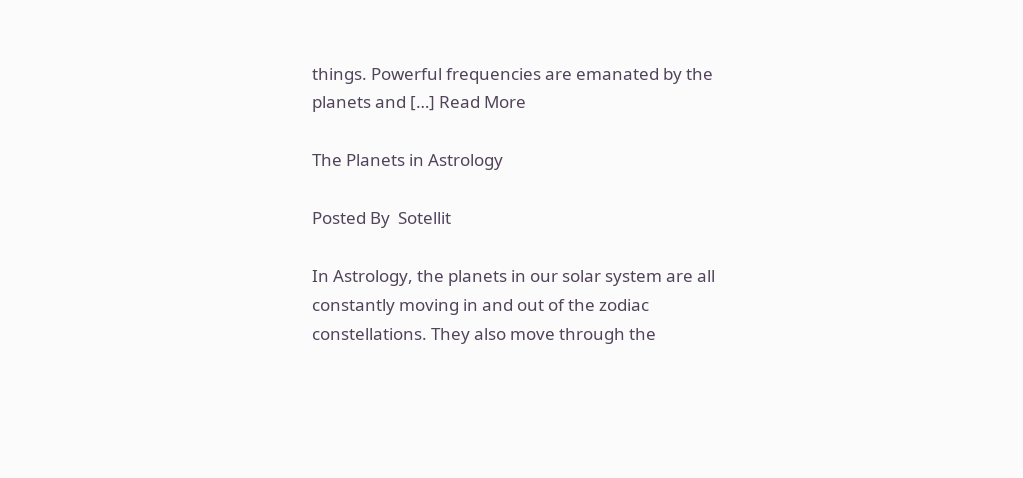things. Powerful frequencies are emanated by the planets and […] Read More

The Planets in Astrology

Posted By  Sotellit

In Astrology, the planets in our solar system are all constantly moving in and out of the zodiac constellations. They also move through the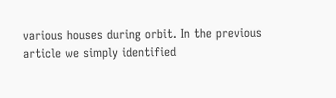various houses during orbit. In the previous article we simply identified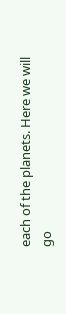each of the planets. Here we will go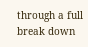through a full break down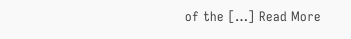of the […] Read More